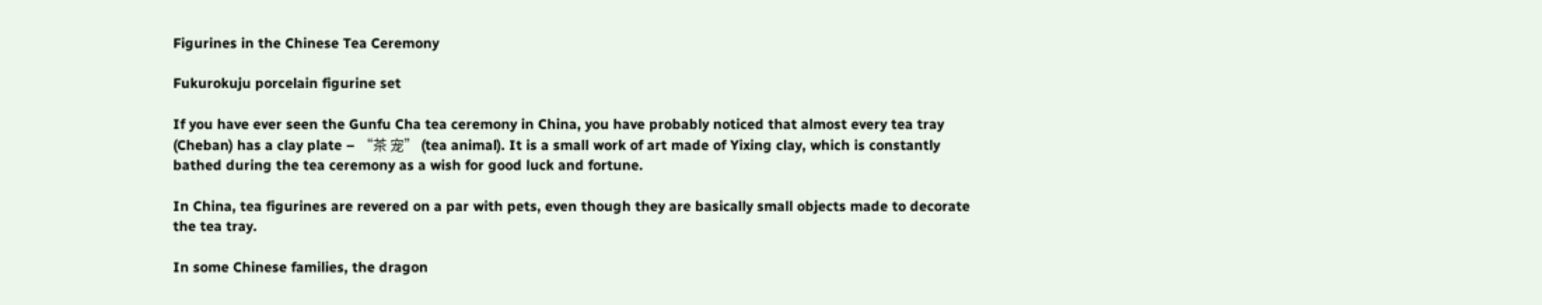Figurines in the Chinese Tea Ceremony

Fukurokuju porcelain figurine set

If you have ever seen the Gunfu Cha tea ceremony in China, you have probably noticed that almost every tea tray (Cheban) has a clay plate – “茶 宠” (tea animal). It is a small work of art made of Yixing clay, which is constantly bathed during the tea ceremony as a wish for good luck and fortune.

In China, tea figurines are revered on a par with pets, even though they are basically small objects made to decorate the tea tray.

In some Chinese families, the dragon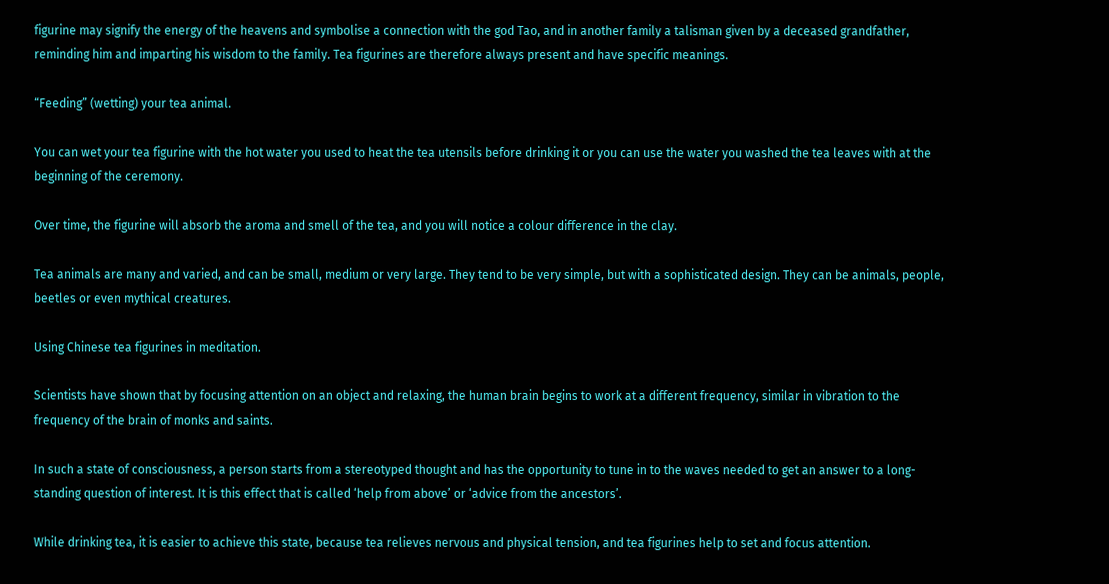figurine may signify the energy of the heavens and symbolise a connection with the god Tao, and in another family a talisman given by a deceased grandfather, reminding him and imparting his wisdom to the family. Tea figurines are therefore always present and have specific meanings.

“Feeding” (wetting) your tea animal.

You can wet your tea figurine with the hot water you used to heat the tea utensils before drinking it or you can use the water you washed the tea leaves with at the beginning of the ceremony.

Over time, the figurine will absorb the aroma and smell of the tea, and you will notice a colour difference in the clay.

Tea animals are many and varied, and can be small, medium or very large. They tend to be very simple, but with a sophisticated design. They can be animals, people, beetles or even mythical creatures.

Using Chinese tea figurines in meditation.

Scientists have shown that by focusing attention on an object and relaxing, the human brain begins to work at a different frequency, similar in vibration to the frequency of the brain of monks and saints.

In such a state of consciousness, a person starts from a stereotyped thought and has the opportunity to tune in to the waves needed to get an answer to a long-standing question of interest. It is this effect that is called ‘help from above’ or ‘advice from the ancestors’.

While drinking tea, it is easier to achieve this state, because tea relieves nervous and physical tension, and tea figurines help to set and focus attention.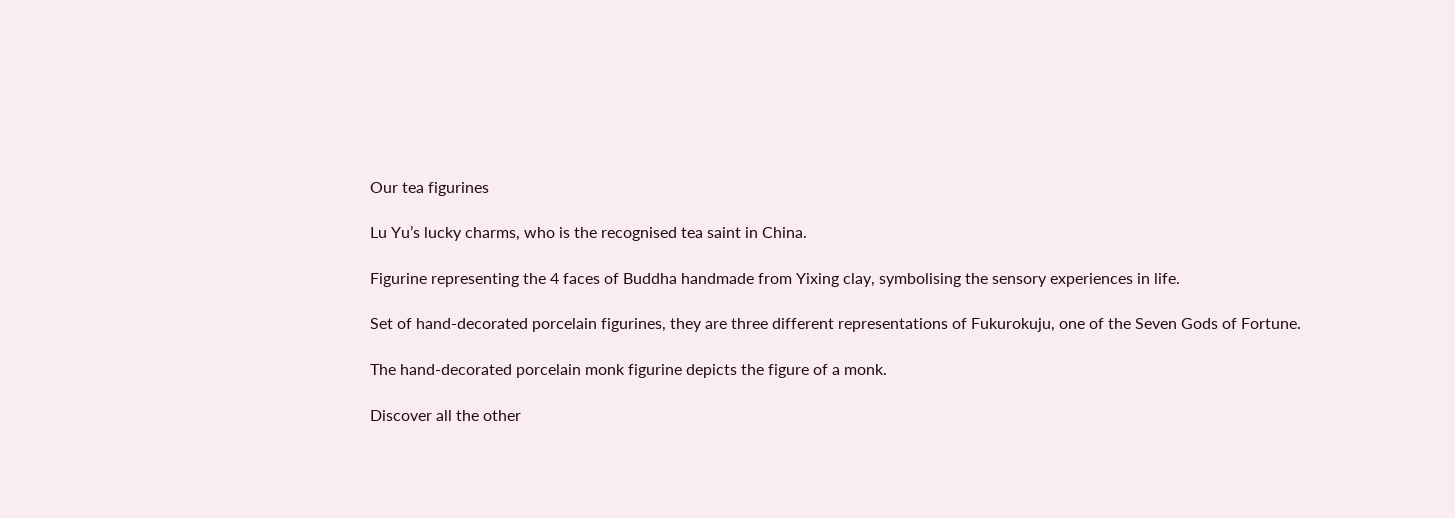Our tea figurines

Lu Yu’s lucky charms, who is the recognised tea saint in China.

Figurine representing the 4 faces of Buddha handmade from Yixing clay, symbolising the sensory experiences in life.

Set of hand-decorated porcelain figurines, they are three different representations of Fukurokuju, one of the Seven Gods of Fortune.

The hand-decorated porcelain monk figurine depicts the figure of a monk.

Discover all the other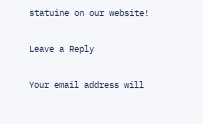statuine on our website!

Leave a Reply

Your email address will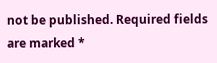not be published. Required fields are marked *